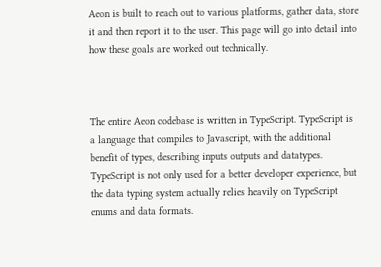Aeon is built to reach out to various platforms, gather data, store it and then report it to the user. This page will go into detail into how these goals are worked out technically.



The entire Aeon codebase is written in TypeScript. TypeScript is a language that compiles to Javascript, with the additional benefit of types, describing inputs outputs and datatypes. TypeScript is not only used for a better developer experience, but the data typing system actually relies heavily on TypeScript enums and data formats.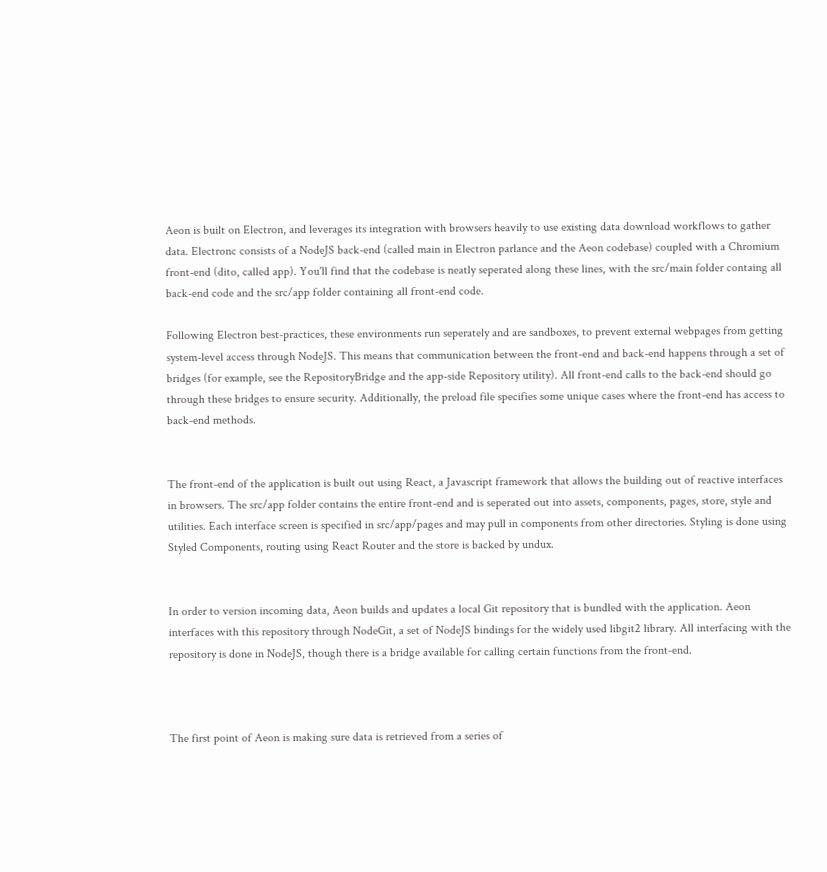Aeon is built on Electron, and leverages its integration with browsers heavily to use existing data download workflows to gather data. Electronc consists of a NodeJS back-end (called main in Electron parlance and the Aeon codebase) coupled with a Chromium front-end (dito, called app). You'll find that the codebase is neatly seperated along these lines, with the src/main folder containg all back-end code and the src/app folder containing all front-end code.

Following Electron best-practices, these environments run seperately and are sandboxes, to prevent external webpages from getting system-level access through NodeJS. This means that communication between the front-end and back-end happens through a set of bridges (for example, see the RepositoryBridge and the app-side Repository utility). All front-end calls to the back-end should go through these bridges to ensure security. Additionally, the preload file specifies some unique cases where the front-end has access to back-end methods.


The front-end of the application is built out using React, a Javascript framework that allows the building out of reactive interfaces in browsers. The src/app folder contains the entire front-end and is seperated out into assets, components, pages, store, style and utilities. Each interface screen is specified in src/app/pages and may pull in components from other directories. Styling is done using Styled Components, routing using React Router and the store is backed by undux.


In order to version incoming data, Aeon builds and updates a local Git repository that is bundled with the application. Aeon interfaces with this repository through NodeGit, a set of NodeJS bindings for the widely used libgit2 library. All interfacing with the repository is done in NodeJS, though there is a bridge available for calling certain functions from the front-end.



The first point of Aeon is making sure data is retrieved from a series of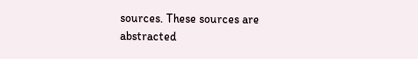sources. These sources are abstracted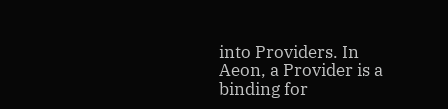into Providers. In Aeon, a Provider is a binding for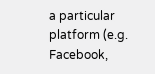a particular platform (e.g. Facebook,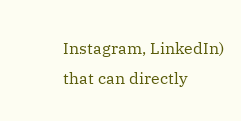Instagram, LinkedIn) that can directly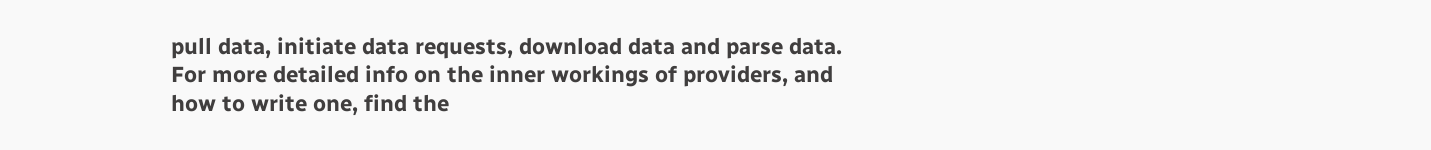pull data, initiate data requests, download data and parse data. For more detailed info on the inner workings of providers, and how to write one, find the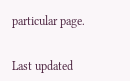particular page.


Last updated